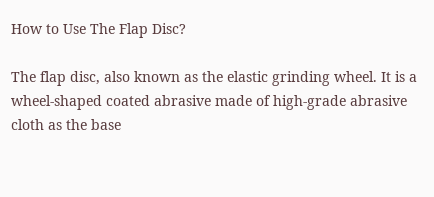How to Use The Flap Disc?

The flap disc, also known as the elastic grinding wheel. It is a wheel-shaped coated abrasive made of high-grade abrasive cloth as the base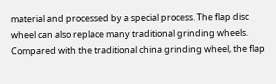material and processed by a special process. The flap disc wheel can also replace many traditional grinding wheels. Compared with the traditional china grinding wheel, the flap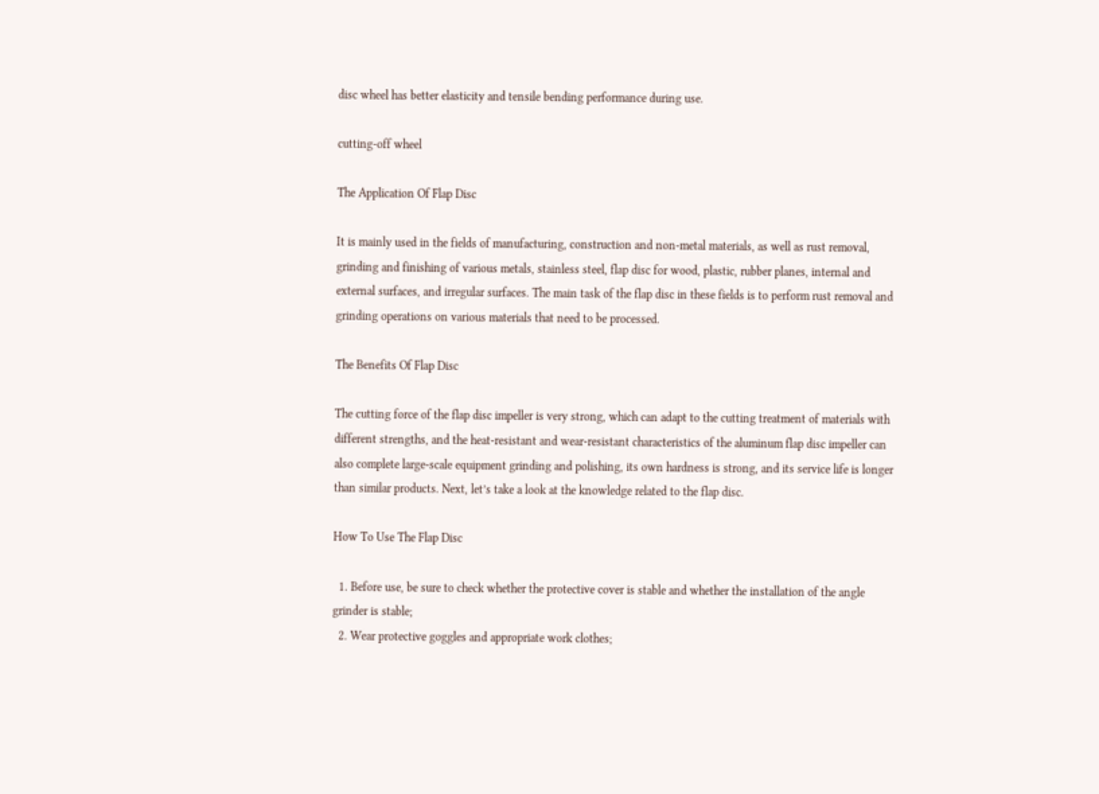disc wheel has better elasticity and tensile bending performance during use.

cutting-off wheel

The Application Of Flap Disc

It is mainly used in the fields of manufacturing, construction and non-metal materials, as well as rust removal, grinding and finishing of various metals, stainless steel, flap disc for wood, plastic, rubber planes, internal and external surfaces, and irregular surfaces. The main task of the flap disc in these fields is to perform rust removal and grinding operations on various materials that need to be processed.

The Benefits Of Flap Disc

The cutting force of the flap disc impeller is very strong, which can adapt to the cutting treatment of materials with different strengths, and the heat-resistant and wear-resistant characteristics of the aluminum flap disc impeller can also complete large-scale equipment grinding and polishing, its own hardness is strong, and its service life is longer than similar products. Next, let’s take a look at the knowledge related to the flap disc.

How To Use The Flap Disc

  1. Before use, be sure to check whether the protective cover is stable and whether the installation of the angle grinder is stable;
  2. Wear protective goggles and appropriate work clothes;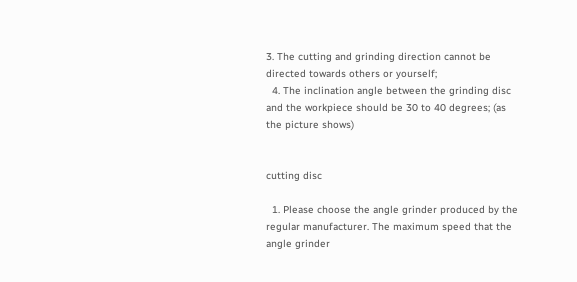3. The cutting and grinding direction cannot be directed towards others or yourself;
  4. The inclination angle between the grinding disc and the workpiece should be 30 to 40 degrees; (as the picture shows)


cutting disc

  1. Please choose the angle grinder produced by the regular manufacturer. The maximum speed that the angle grinder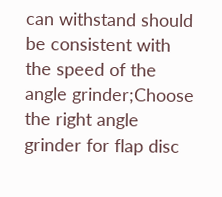can withstand should be consistent with the speed of the angle grinder;Choose the right angle grinder for flap disc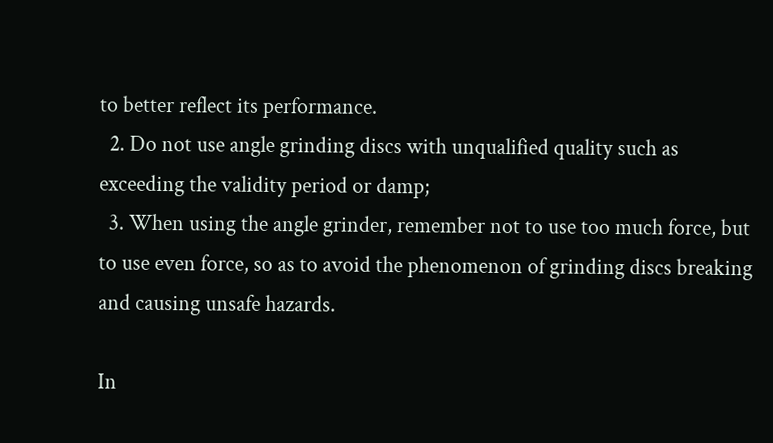to better reflect its performance.
  2. Do not use angle grinding discs with unqualified quality such as exceeding the validity period or damp;
  3. When using the angle grinder, remember not to use too much force, but to use even force, so as to avoid the phenomenon of grinding discs breaking and causing unsafe hazards.

In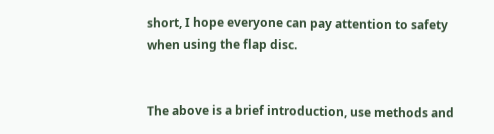short, I hope everyone can pay attention to safety when using the flap disc.


The above is a brief introduction, use methods and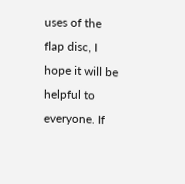uses of the flap disc, I hope it will be helpful to everyone. If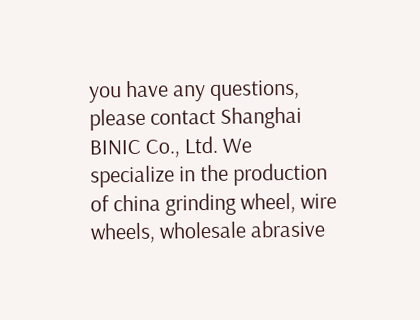you have any questions, please contact Shanghai BINIC Co., Ltd. We specialize in the production of china grinding wheel, wire wheels, wholesale abrasive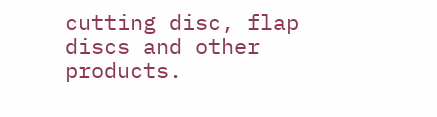cutting disc, flap discs and other products.